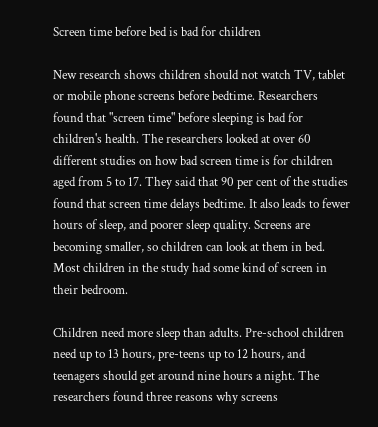Screen time before bed is bad for children

New research shows children should not watch TV, tablet or mobile phone screens before bedtime. Researchers found that "screen time" before sleeping is bad for children's health. The researchers looked at over 60 different studies on how bad screen time is for children aged from 5 to 17. They said that 90 per cent of the studies found that screen time delays bedtime. It also leads to fewer hours of sleep, and poorer sleep quality. Screens are becoming smaller, so children can look at them in bed. Most children in the study had some kind of screen in their bedroom.

Children need more sleep than adults. Pre-school children need up to 13 hours, pre-teens up to 12 hours, and teenagers should get around nine hours a night. The researchers found three reasons why screens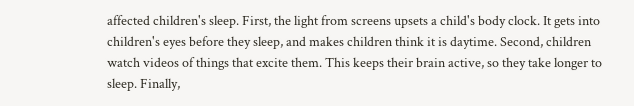affected children's sleep. First, the light from screens upsets a child's body clock. It gets into children's eyes before they sleep, and makes children think it is daytime. Second, children watch videos of things that excite them. This keeps their brain active, so they take longer to sleep. Finally,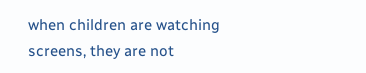when children are watching screens, they are not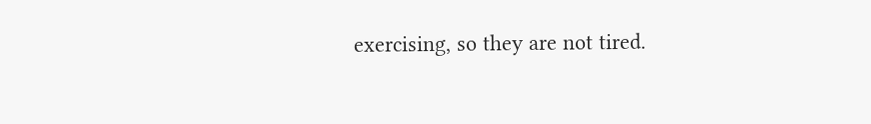exercising, so they are not tired.